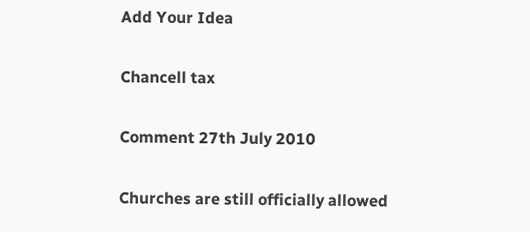Add Your Idea

Chancell tax

Comment 27th July 2010

Churches are still officially allowed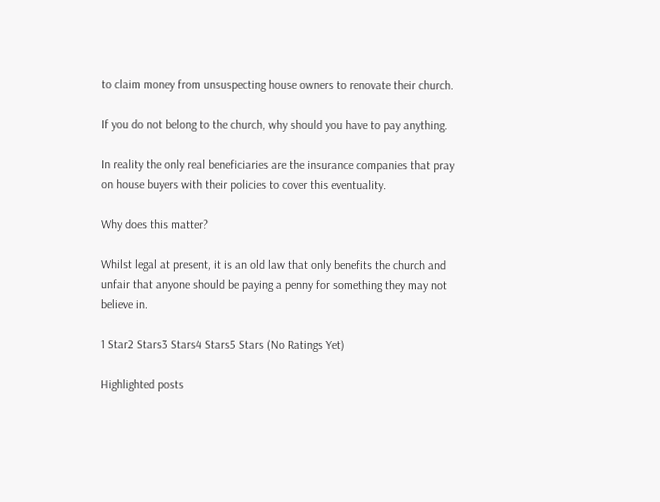to claim money from unsuspecting house owners to renovate their church.

If you do not belong to the church, why should you have to pay anything.

In reality the only real beneficiaries are the insurance companies that pray on house buyers with their policies to cover this eventuality.

Why does this matter?

Whilst legal at present, it is an old law that only benefits the church and unfair that anyone should be paying a penny for something they may not believe in.

1 Star2 Stars3 Stars4 Stars5 Stars (No Ratings Yet)

Highlighted posts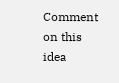Comment on this idea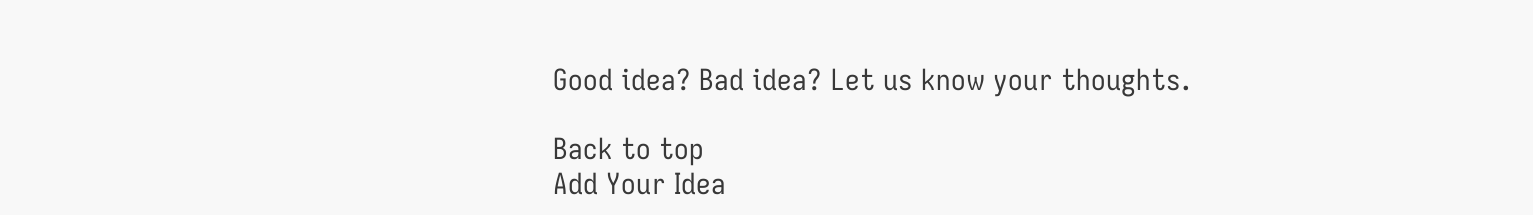Good idea? Bad idea? Let us know your thoughts.

Back to top
Add Your Idea